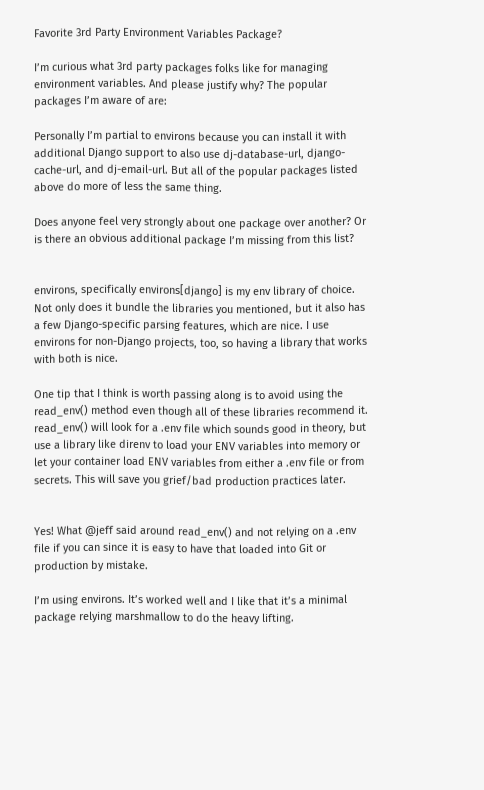Favorite 3rd Party Environment Variables Package?

I’m curious what 3rd party packages folks like for managing environment variables. And please justify why? The popular packages I’m aware of are:

Personally I’m partial to environs because you can install it with additional Django support to also use dj-database-url, django-cache-url, and dj-email-url. But all of the popular packages listed above do more of less the same thing.

Does anyone feel very strongly about one package over another? Or is there an obvious additional package I’m missing from this list?


environs, specifically environs[django] is my env library of choice. Not only does it bundle the libraries you mentioned, but it also has a few Django-specific parsing features, which are nice. I use environs for non-Django projects, too, so having a library that works with both is nice.

One tip that I think is worth passing along is to avoid using the read_env() method even though all of these libraries recommend it. read_env() will look for a .env file which sounds good in theory, but use a library like direnv to load your ENV variables into memory or let your container load ENV variables from either a .env file or from secrets. This will save you grief/bad production practices later.


Yes! What @jeff said around read_env() and not relying on a .env file if you can since it is easy to have that loaded into Git or production by mistake.

I’m using environs. It’s worked well and I like that it’s a minimal package relying marshmallow to do the heavy lifting.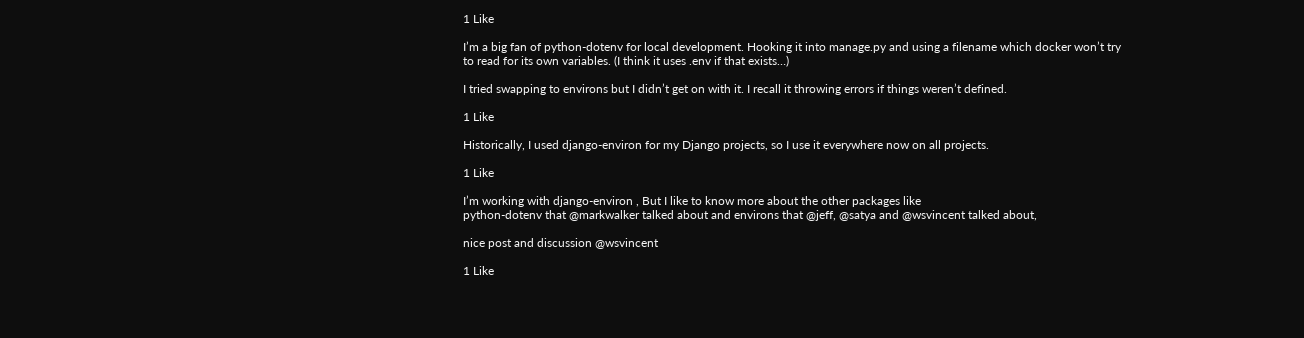1 Like

I’m a big fan of python-dotenv for local development. Hooking it into manage.py and using a filename which docker won’t try to read for its own variables. (I think it uses .env if that exists…)

I tried swapping to environs but I didn’t get on with it. I recall it throwing errors if things weren’t defined.

1 Like

Historically, I used django-environ for my Django projects, so I use it everywhere now on all projects.

1 Like

I’m working with django-environ , But I like to know more about the other packages like
python-dotenv that @markwalker talked about and environs that @jeff, @satya and @wsvincent talked about,

nice post and discussion @wsvincent

1 Like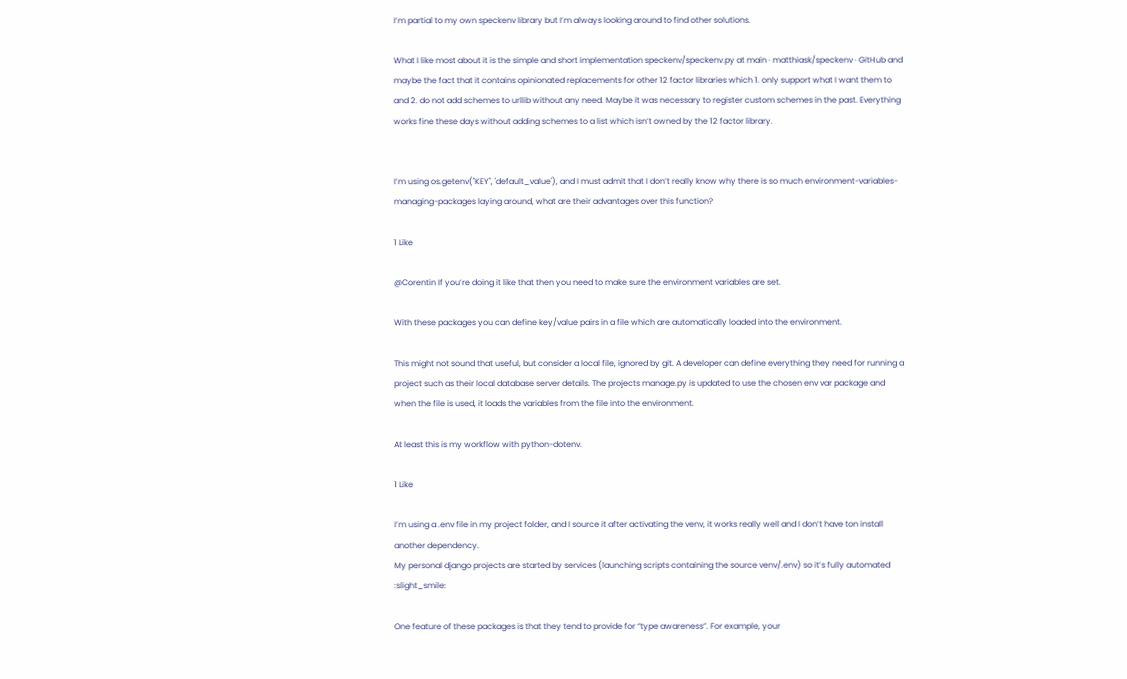I’m partial to my own speckenv library but I’m always looking around to find other solutions.

What I like most about it is the simple and short implementation speckenv/speckenv.py at main · matthiask/speckenv · GitHub and maybe the fact that it contains opinionated replacements for other 12 factor libraries which 1. only support what I want them to and 2. do not add schemes to urllib without any need. Maybe it was necessary to register custom schemes in the past. Everything works fine these days without adding schemes to a list which isn’t owned by the 12 factor library.


I’m using os.getenv("KEY", 'default_value'), and I must admit that I don’t really know why there is so much environment-variables-managing-packages laying around, what are their advantages over this function?

1 Like

@Corentin If you’re doing it like that then you need to make sure the environment variables are set.

With these packages you can define key/value pairs in a file which are automatically loaded into the environment.

This might not sound that useful, but consider a local file, ignored by git. A developer can define everything they need for running a project such as their local database server details. The projects manage.py is updated to use the chosen env var package and when the file is used, it loads the variables from the file into the environment.

At least this is my workflow with python-dotenv.

1 Like

I’m using a .env file in my project folder, and I source it after activating the venv, it works really well and I don’t have ton install another dependency.
My personal django projects are started by services (launching scripts containing the source venv/.env) so it’s fully automated :slight_smile:

One feature of these packages is that they tend to provide for “type awareness”. For example, your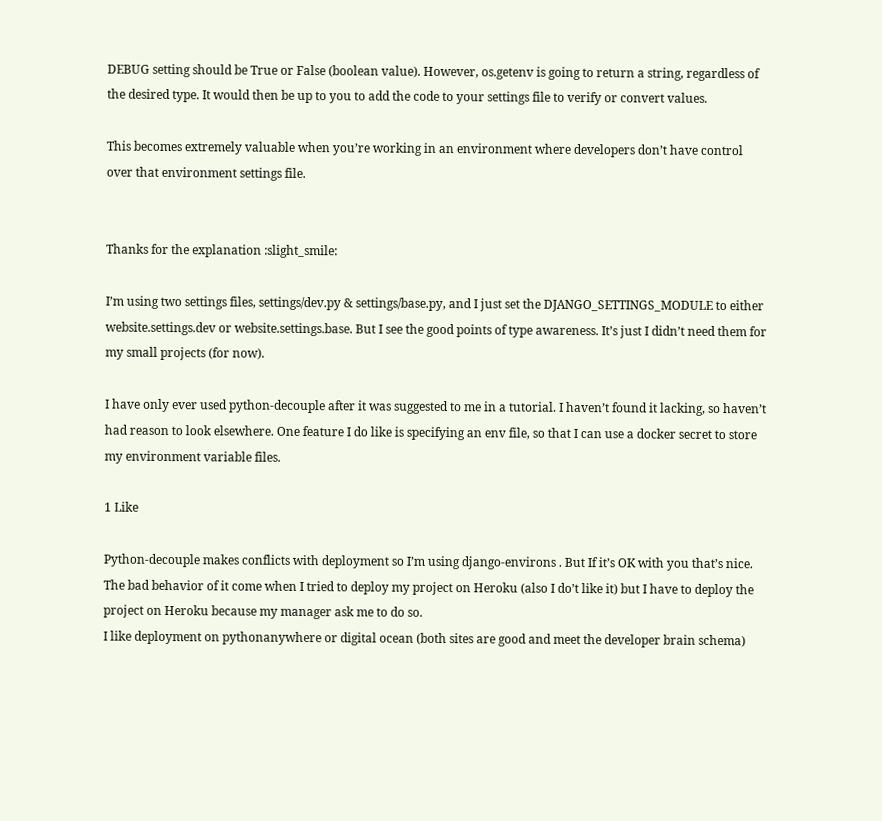DEBUG setting should be True or False (boolean value). However, os.getenv is going to return a string, regardless of the desired type. It would then be up to you to add the code to your settings file to verify or convert values.

This becomes extremely valuable when you’re working in an environment where developers don’t have control over that environment settings file.


Thanks for the explanation :slight_smile:

I’m using two settings files, settings/dev.py & settings/base.py, and I just set the DJANGO_SETTINGS_MODULE to either website.settings.dev or website.settings.base. But I see the good points of type awareness. It’s just I didn’t need them for my small projects (for now).

I have only ever used python-decouple after it was suggested to me in a tutorial. I haven’t found it lacking, so haven’t had reason to look elsewhere. One feature I do like is specifying an env file, so that I can use a docker secret to store my environment variable files.

1 Like

Python-decouple makes conflicts with deployment so I’m using django-environs . But If it’s OK with you that’s nice.
The bad behavior of it come when I tried to deploy my project on Heroku (also I do’t like it) but I have to deploy the project on Heroku because my manager ask me to do so.
I like deployment on pythonanywhere or digital ocean (both sites are good and meet the developer brain schema)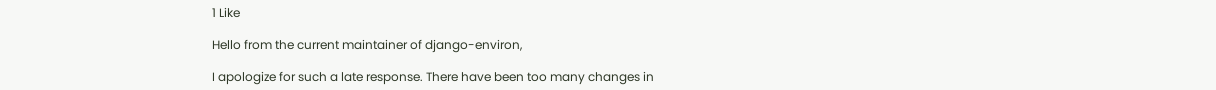1 Like

Hello from the current maintainer of django-environ,

I apologize for such a late response. There have been too many changes in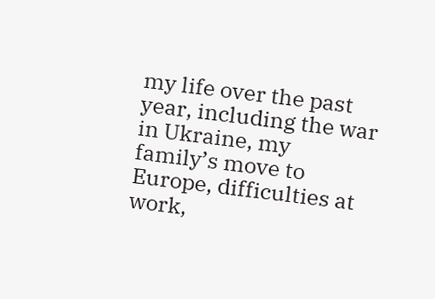my life over the past year, including the war in Ukraine, my family’s move to Europe, difficulties at work,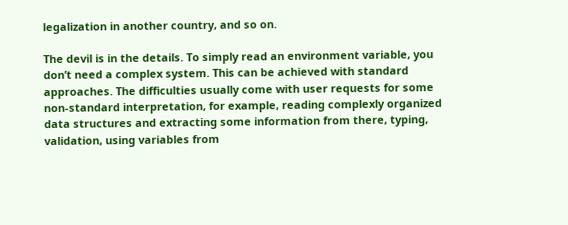legalization in another country, and so on.

The devil is in the details. To simply read an environment variable, you don’t need a complex system. This can be achieved with standard approaches. The difficulties usually come with user requests for some non-standard interpretation, for example, reading complexly organized data structures and extracting some information from there, typing, validation, using variables from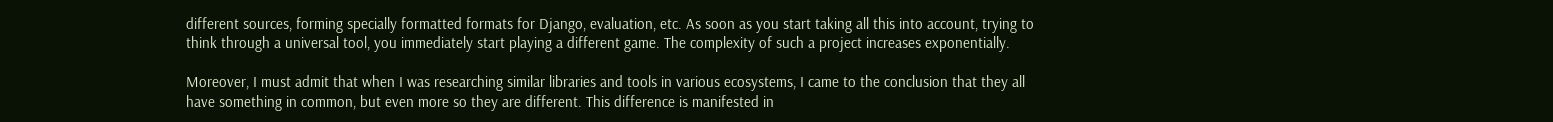different sources, forming specially formatted formats for Django, evaluation, etc. As soon as you start taking all this into account, trying to think through a universal tool, you immediately start playing a different game. The complexity of such a project increases exponentially.

Moreover, I must admit that when I was researching similar libraries and tools in various ecosystems, I came to the conclusion that they all have something in common, but even more so they are different. This difference is manifested in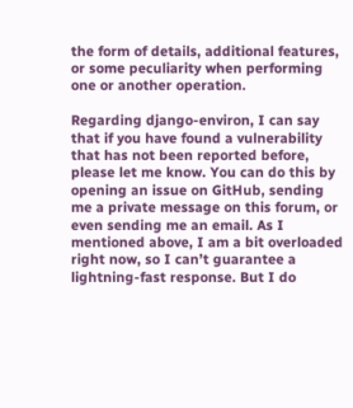the form of details, additional features, or some peculiarity when performing one or another operation.

Regarding django-environ, I can say that if you have found a vulnerability that has not been reported before, please let me know. You can do this by opening an issue on GitHub, sending me a private message on this forum, or even sending me an email. As I mentioned above, I am a bit overloaded right now, so I can’t guarantee a lightning-fast response. But I do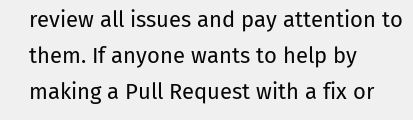review all issues and pay attention to them. If anyone wants to help by making a Pull Request with a fix or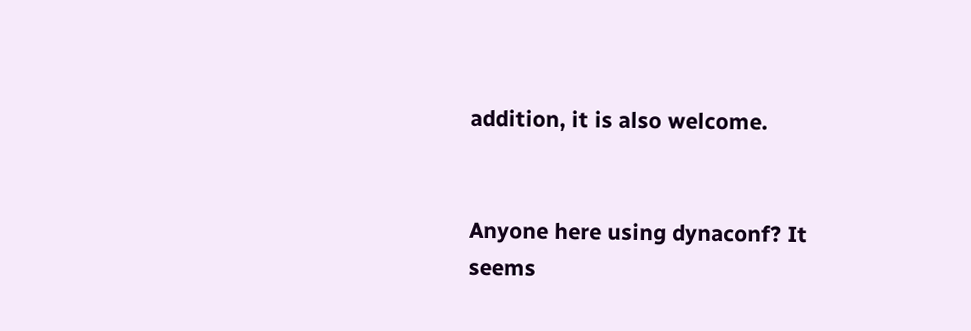addition, it is also welcome.


Anyone here using dynaconf? It seems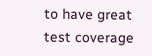to have great test coverage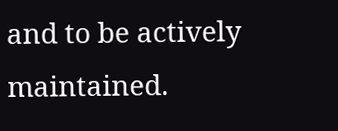and to be actively maintained.